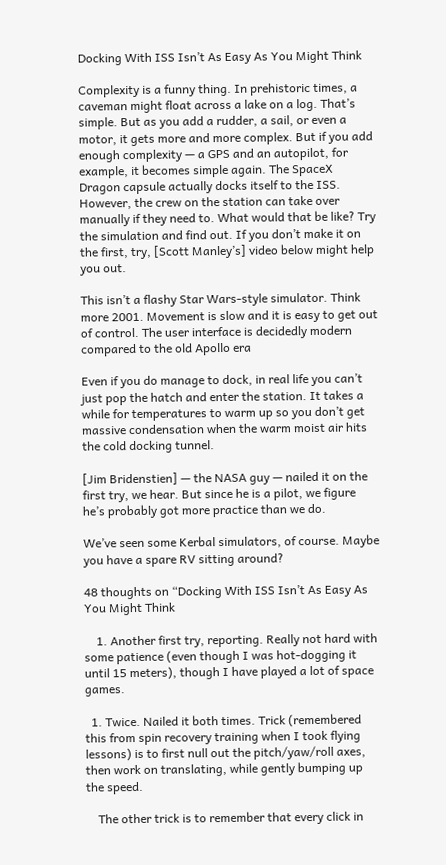Docking With ISS Isn’t As Easy As You Might Think

Complexity is a funny thing. In prehistoric times, a caveman might float across a lake on a log. That’s simple. But as you add a rudder, a sail, or even a motor, it gets more and more complex. But if you add enough complexity — a GPS and an autopilot, for example, it becomes simple again. The SpaceX Dragon capsule actually docks itself to the ISS. However, the crew on the station can take over manually if they need to. What would that be like? Try the simulation and find out. If you don’t make it on the first, try, [Scott Manley’s] video below might help you out.

This isn’t a flashy Star Wars-style simulator. Think more 2001. Movement is slow and it is easy to get out of control. The user interface is decidedly modern compared to the old Apollo era

Even if you do manage to dock, in real life you can’t just pop the hatch and enter the station. It takes a while for temperatures to warm up so you don’t get massive condensation when the warm moist air hits the cold docking tunnel.

[Jim Bridenstien] — the NASA guy — nailed it on the first try, we hear. But since he is a pilot, we figure he’s probably got more practice than we do.

We’ve seen some Kerbal simulators, of course. Maybe you have a spare RV sitting around?

48 thoughts on “Docking With ISS Isn’t As Easy As You Might Think

    1. Another first try, reporting. Really not hard with some patience (even though I was hot-dogging it until 15 meters), though I have played a lot of space games.

  1. Twice. Nailed it both times. Trick (remembered this from spin recovery training when I took flying lessons) is to first null out the pitch/yaw/roll axes, then work on translating, while gently bumping up the speed.

    The other trick is to remember that every click in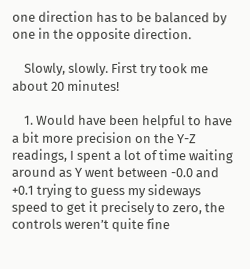one direction has to be balanced by one in the opposite direction.

    Slowly, slowly. First try took me about 20 minutes!

    1. Would have been helpful to have a bit more precision on the Y-Z readings, I spent a lot of time waiting around as Y went between -0.0 and +0.1 trying to guess my sideways speed to get it precisely to zero, the controls weren’t quite fine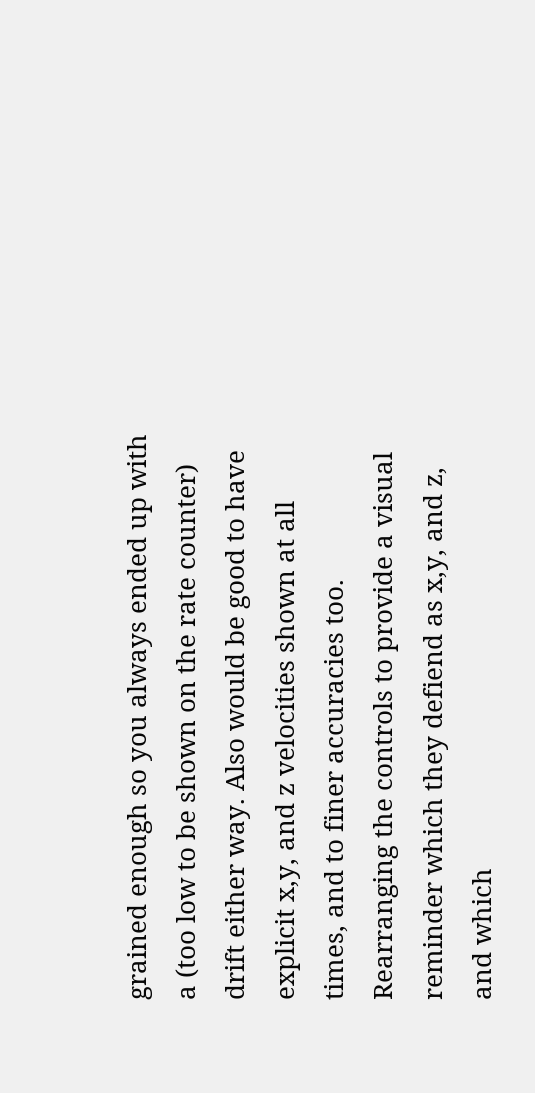grained enough so you always ended up with a (too low to be shown on the rate counter) drift either way. Also would be good to have explicit x,y, and z velocities shown at all times, and to finer accuracies too. Rearranging the controls to provide a visual reminder which they defiend as x,y, and z, and which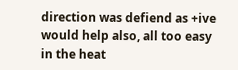direction was defiend as +ive would help also, all too easy in the heat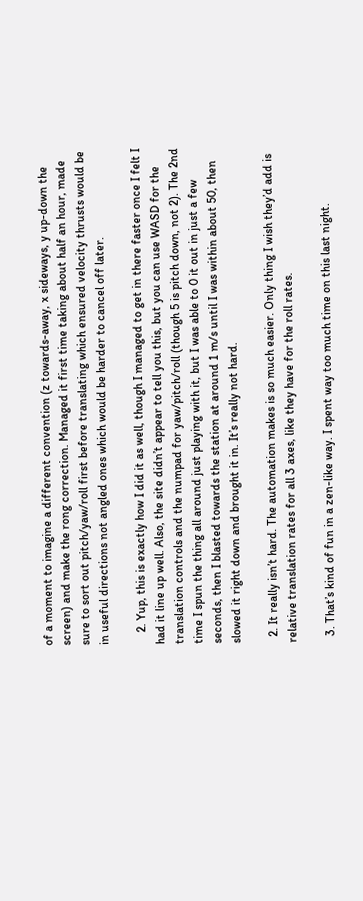of a moment to imagine a different convention (z towards-away, x sideways, y up-down the screen) and make the rong correction. Managed it first time taking about half an hour, made sure to sort out pitch/yaw/roll first before translating which ensured velocity thrusts would be in useful directions not angled ones which would be harder to cancel off later.

    2. Yup, this is exactly how I did it as well, though I managed to get in there faster once I felt I had it line up well. Also, the site didn’t appear to tell you this, but you can use WASD for the translation controls and the numpad for yaw/pitch/roll (though 5 is pitch down, not 2). The 2nd time I spun the thing all around just playing with it, but I was able to 0 it out in just a few seconds, then I blasted towards the station at around 1 m/s until I was within about 50, then slowed it right down and brought it in. It’s really not hard.

  2. It really isn’t hard. The automation makes is so much easier. Only thing I wish they’d add is relative translation rates for all 3 axes, like they have for the roll rates.

  3. That’s kind of fun in a zen-like way. I spent way too much time on this last night.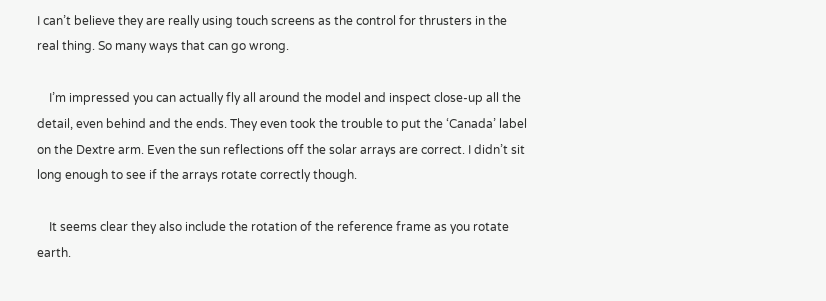I can’t believe they are really using touch screens as the control for thrusters in the real thing. So many ways that can go wrong.

    I’m impressed you can actually fly all around the model and inspect close-up all the detail, even behind and the ends. They even took the trouble to put the ‘Canada’ label on the Dextre arm. Even the sun reflections off the solar arrays are correct. I didn’t sit long enough to see if the arrays rotate correctly though.

    It seems clear they also include the rotation of the reference frame as you rotate earth.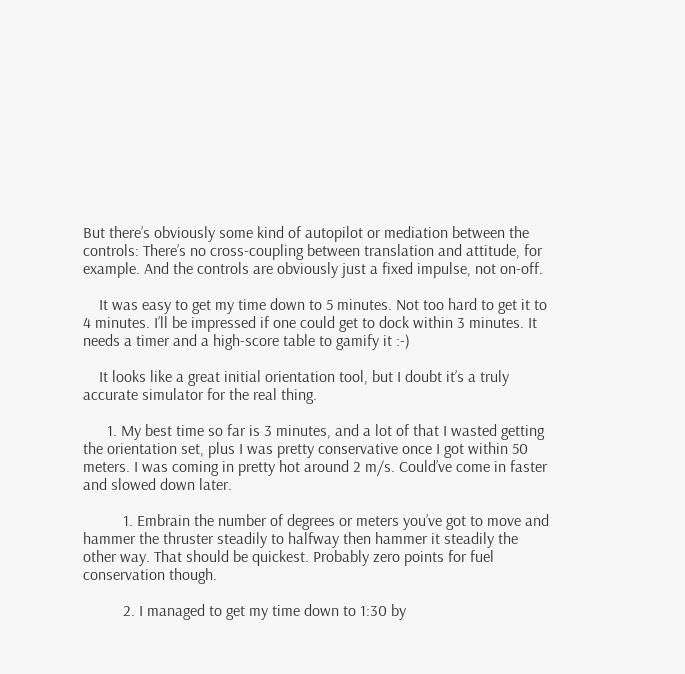But there’s obviously some kind of autopilot or mediation between the controls: There’s no cross-coupling between translation and attitude, for example. And the controls are obviously just a fixed impulse, not on-off.

    It was easy to get my time down to 5 minutes. Not too hard to get it to 4 minutes. I’ll be impressed if one could get to dock within 3 minutes. It needs a timer and a high-score table to gamify it :-)

    It looks like a great initial orientation tool, but I doubt it’s a truly accurate simulator for the real thing.

      1. My best time so far is 3 minutes, and a lot of that I wasted getting the orientation set, plus I was pretty conservative once I got within 50 meters. I was coming in pretty hot around 2 m/s. Could’ve come in faster and slowed down later.

          1. Embrain the number of degrees or meters you’ve got to move and hammer the thruster steadily to halfway then hammer it steadily the other way. That should be quickest. Probably zero points for fuel conservation though.

          2. I managed to get my time down to 1:30 by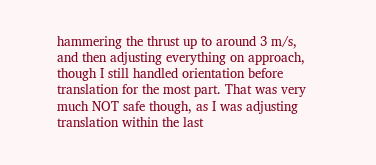hammering the thrust up to around 3 m/s, and then adjusting everything on approach, though I still handled orientation before translation for the most part. That was very much NOT safe though, as I was adjusting translation within the last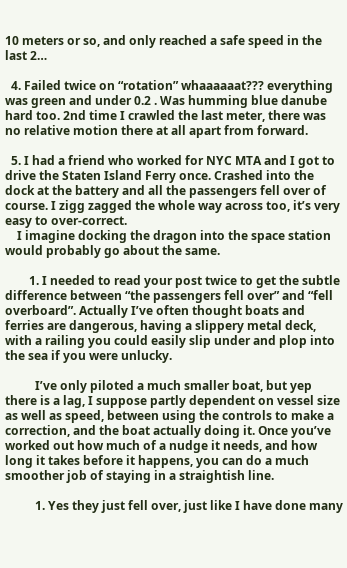10 meters or so, and only reached a safe speed in the last 2…

  4. Failed twice on “rotation” whaaaaaat??? everything was green and under 0.2 . Was humming blue danube hard too. 2nd time I crawled the last meter, there was no relative motion there at all apart from forward.

  5. I had a friend who worked for NYC MTA and I got to drive the Staten Island Ferry once. Crashed into the dock at the battery and all the passengers fell over of course. I zigg zagged the whole way across too, it’s very easy to over-correct.
    I imagine docking the dragon into the space station would probably go about the same.

        1. I needed to read your post twice to get the subtle difference between “the passengers fell over” and “fell overboard”. Actually I’ve often thought boats and ferries are dangerous, having a slippery metal deck, with a railing you could easily slip under and plop into the sea if you were unlucky.

          I’ve only piloted a much smaller boat, but yep there is a lag, I suppose partly dependent on vessel size as well as speed, between using the controls to make a correction, and the boat actually doing it. Once you’ve worked out how much of a nudge it needs, and how long it takes before it happens, you can do a much smoother job of staying in a straightish line.

          1. Yes they just fell over, just like I have done many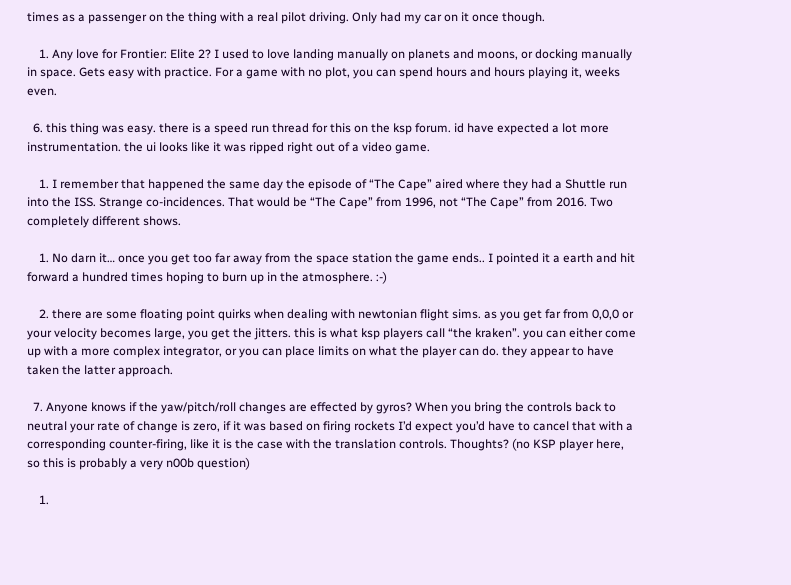times as a passenger on the thing with a real pilot driving. Only had my car on it once though.

    1. Any love for Frontier: Elite 2? I used to love landing manually on planets and moons, or docking manually in space. Gets easy with practice. For a game with no plot, you can spend hours and hours playing it, weeks even.

  6. this thing was easy. there is a speed run thread for this on the ksp forum. id have expected a lot more instrumentation. the ui looks like it was ripped right out of a video game.

    1. I remember that happened the same day the episode of “The Cape” aired where they had a Shuttle run into the ISS. Strange co-incidences. That would be “The Cape” from 1996, not “The Cape” from 2016. Two completely different shows.

    1. No darn it… once you get too far away from the space station the game ends.. I pointed it a earth and hit forward a hundred times hoping to burn up in the atmosphere. :-)

    2. there are some floating point quirks when dealing with newtonian flight sims. as you get far from 0,0,0 or your velocity becomes large, you get the jitters. this is what ksp players call “the kraken”. you can either come up with a more complex integrator, or you can place limits on what the player can do. they appear to have taken the latter approach.

  7. Anyone knows if the yaw/pitch/roll changes are effected by gyros? When you bring the controls back to neutral your rate of change is zero, if it was based on firing rockets I’d expect you’d have to cancel that with a corresponding counter-firing, like it is the case with the translation controls. Thoughts? (no KSP player here, so this is probably a very n00b question)

    1.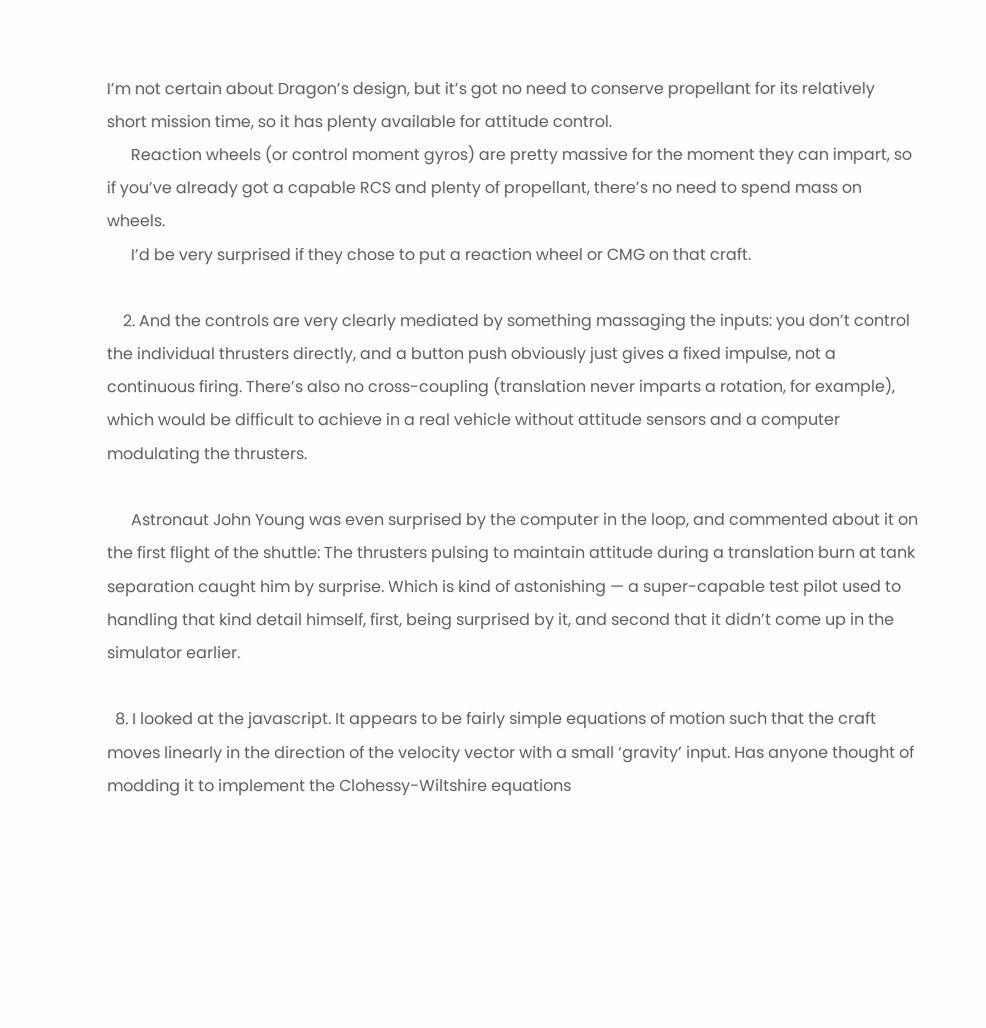I’m not certain about Dragon’s design, but it’s got no need to conserve propellant for its relatively short mission time, so it has plenty available for attitude control.
      Reaction wheels (or control moment gyros) are pretty massive for the moment they can impart, so if you’ve already got a capable RCS and plenty of propellant, there’s no need to spend mass on wheels.
      I’d be very surprised if they chose to put a reaction wheel or CMG on that craft.

    2. And the controls are very clearly mediated by something massaging the inputs: you don’t control the individual thrusters directly, and a button push obviously just gives a fixed impulse, not a continuous firing. There’s also no cross-coupling (translation never imparts a rotation, for example), which would be difficult to achieve in a real vehicle without attitude sensors and a computer modulating the thrusters.

      Astronaut John Young was even surprised by the computer in the loop, and commented about it on the first flight of the shuttle: The thrusters pulsing to maintain attitude during a translation burn at tank separation caught him by surprise. Which is kind of astonishing — a super-capable test pilot used to handling that kind detail himself, first, being surprised by it, and second that it didn’t come up in the simulator earlier.

  8. I looked at the javascript. It appears to be fairly simple equations of motion such that the craft moves linearly in the direction of the velocity vector with a small ‘gravity’ input. Has anyone thought of modding it to implement the Clohessy-Wiltshire equations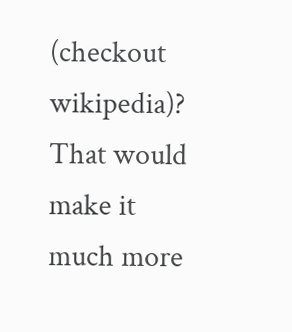(checkout wikipedia)? That would make it much more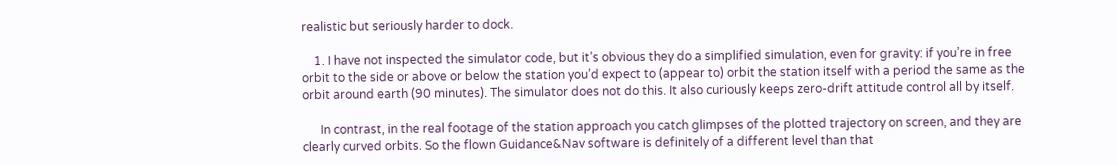realistic but seriously harder to dock.

    1. I have not inspected the simulator code, but it’s obvious they do a simplified simulation, even for gravity: if you’re in free orbit to the side or above or below the station you’d expect to (appear to) orbit the station itself with a period the same as the orbit around earth (90 minutes). The simulator does not do this. It also curiously keeps zero-drift attitude control all by itself.

      In contrast, in the real footage of the station approach you catch glimpses of the plotted trajectory on screen, and they are clearly curved orbits. So the flown Guidance&Nav software is definitely of a different level than that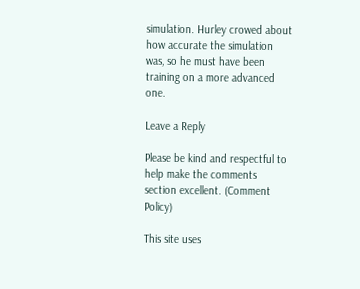simulation. Hurley crowed about how accurate the simulation was, so he must have been training on a more advanced one.

Leave a Reply

Please be kind and respectful to help make the comments section excellent. (Comment Policy)

This site uses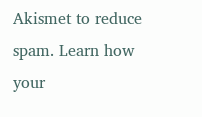Akismet to reduce spam. Learn how your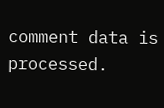comment data is processed.